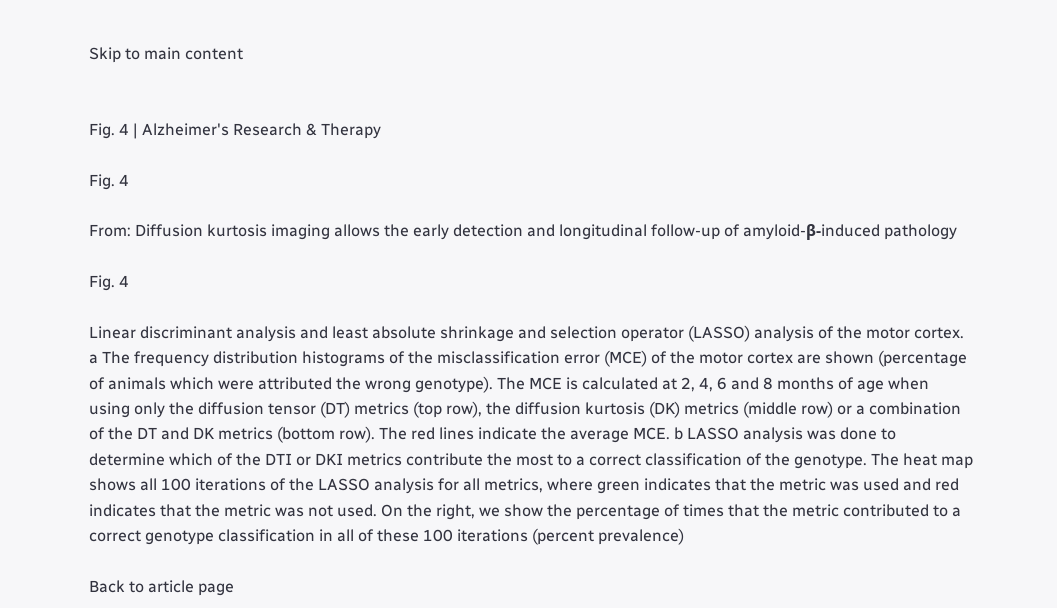Skip to main content


Fig. 4 | Alzheimer's Research & Therapy

Fig. 4

From: Diffusion kurtosis imaging allows the early detection and longitudinal follow-up of amyloid-β-induced pathology

Fig. 4

Linear discriminant analysis and least absolute shrinkage and selection operator (LASSO) analysis of the motor cortex. a The frequency distribution histograms of the misclassification error (MCE) of the motor cortex are shown (percentage of animals which were attributed the wrong genotype). The MCE is calculated at 2, 4, 6 and 8 months of age when using only the diffusion tensor (DT) metrics (top row), the diffusion kurtosis (DK) metrics (middle row) or a combination of the DT and DK metrics (bottom row). The red lines indicate the average MCE. b LASSO analysis was done to determine which of the DTI or DKI metrics contribute the most to a correct classification of the genotype. The heat map shows all 100 iterations of the LASSO analysis for all metrics, where green indicates that the metric was used and red indicates that the metric was not used. On the right, we show the percentage of times that the metric contributed to a correct genotype classification in all of these 100 iterations (percent prevalence)

Back to article page